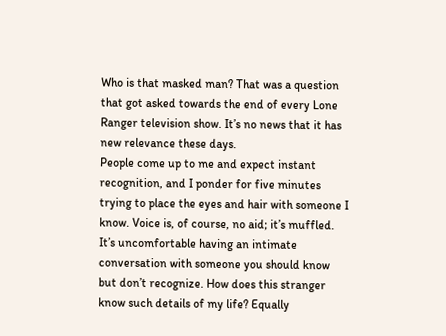Who is that masked man? That was a question that got asked towards the end of every Lone Ranger television show. It’s no news that it has new relevance these days.
People come up to me and expect instant recognition, and I ponder for five minutes trying to place the eyes and hair with someone I know. Voice is, of course, no aid; it’s muffled. It’s uncomfortable having an intimate conversation with someone you should know but don’t recognize. How does this stranger know such details of my life? Equally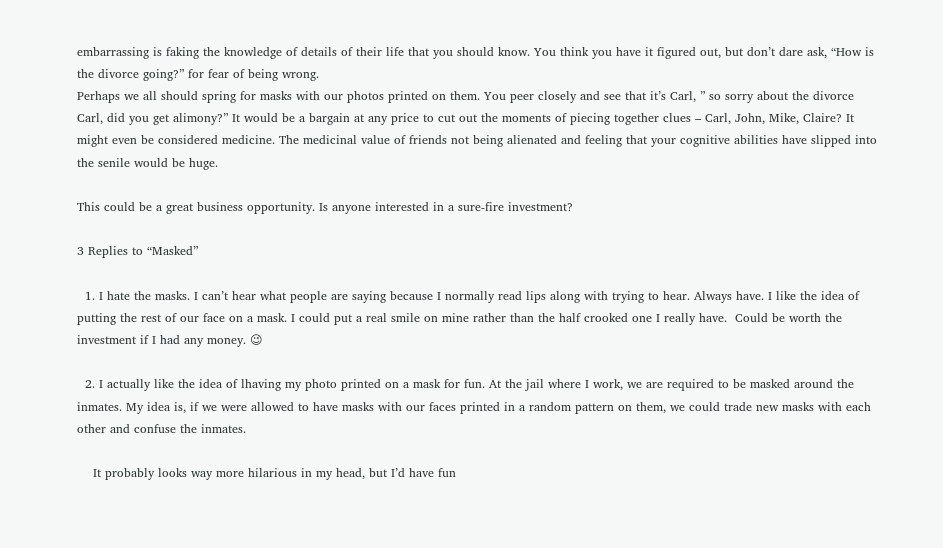embarrassing is faking the knowledge of details of their life that you should know. You think you have it figured out, but don’t dare ask, “How is the divorce going?” for fear of being wrong.
Perhaps we all should spring for masks with our photos printed on them. You peer closely and see that it’s Carl, ” so sorry about the divorce Carl, did you get alimony?” It would be a bargain at any price to cut out the moments of piecing together clues – Carl, John, Mike, Claire? It might even be considered medicine. The medicinal value of friends not being alienated and feeling that your cognitive abilities have slipped into the senile would be huge.

This could be a great business opportunity. Is anyone interested in a sure-fire investment?

3 Replies to “Masked”

  1. I hate the masks. I can’t hear what people are saying because I normally read lips along with trying to hear. Always have. I like the idea of putting the rest of our face on a mask. I could put a real smile on mine rather than the half crooked one I really have.  Could be worth the investment if I had any money. 😉

  2. I actually like the idea of lhaving my photo printed on a mask for fun. At the jail where I work, we are required to be masked around the inmates. My idea is, if we were allowed to have masks with our faces printed in a random pattern on them, we could trade new masks with each other and confuse the inmates.

    It probably looks way more hilarious in my head, but I’d have fun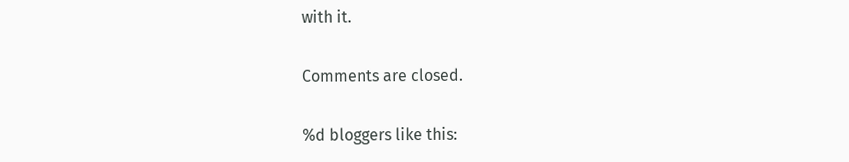with it.

Comments are closed.

%d bloggers like this: